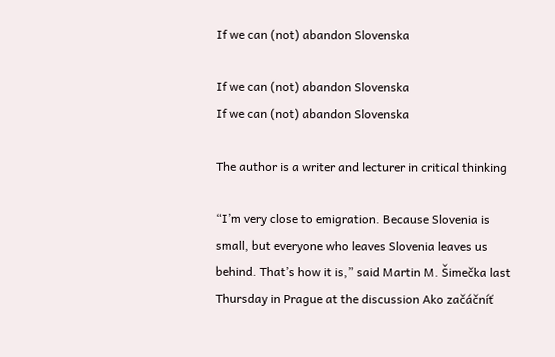If we can (not) abandon Slovenska

If we can (not) abandon Slovenska
If we can (not) abandon Slovenska

The author is a writer and lecturer in critical thinking

“I’m very close to emigration. Because Slovenia is small, but everyone who leaves Slovenia leaves us behind. That’s how it is,” said Martin M. Šimečka last Thursday in Prague at the discussion Ako začáčníť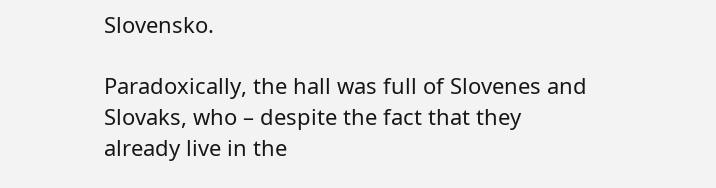Slovensko.

Paradoxically, the hall was full of Slovenes and Slovaks, who – despite the fact that they already live in the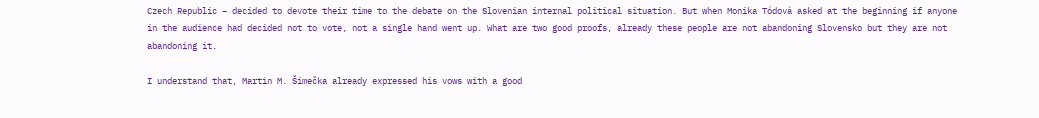Czech Republic – decided to devote their time to the debate on the Slovenian internal political situation. But when Monika Tódová asked at the beginning if anyone in the audience had decided not to vote, not a single hand went up. What are two good proofs, already these people are not abandoning Slovensko but they are not abandoning it.

I understand that, Martin M. Šimečka already expressed his vows with a good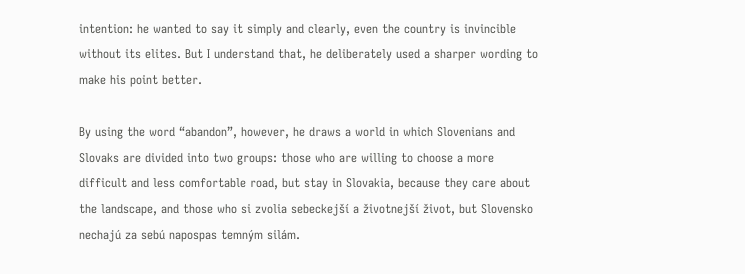intention: he wanted to say it simply and clearly, even the country is invincible without its elites. But I understand that, he deliberately used a sharper wording to make his point better.

By using the word “abandon”, however, he draws a world in which Slovenians and Slovaks are divided into two groups: those who are willing to choose a more difficult and less comfortable road, but stay in Slovakia, because they care about the landscape, and those who si zvolia sebeckejší a životnejší život, but Slovensko nechajú za sebú napospas temným silám.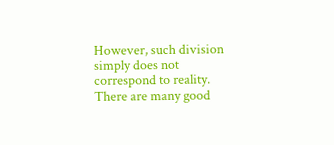However, such division simply does not correspond to reality. There are many good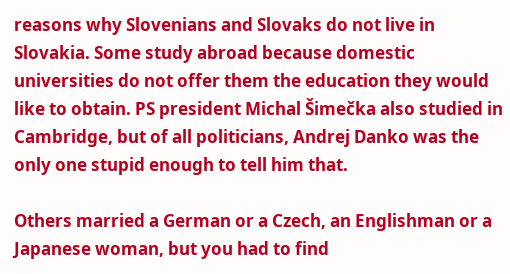reasons why Slovenians and Slovaks do not live in Slovakia. Some study abroad because domestic universities do not offer them the education they would like to obtain. PS president Michal Šimečka also studied in Cambridge, but of all politicians, Andrej Danko was the only one stupid enough to tell him that.

Others married a German or a Czech, an Englishman or a Japanese woman, but you had to find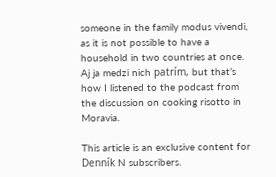someone in the family modus vivendi, as it is not possible to have a household in two countries at once. Aj ja medzi nich patrím, but that’s how I listened to the podcast from the discussion on cooking risotto in Moravia.

This article is an exclusive content for Denník N subscribers.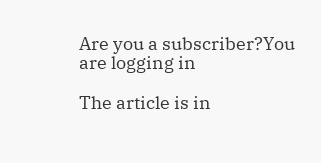Are you a subscriber?You are logging in

The article is in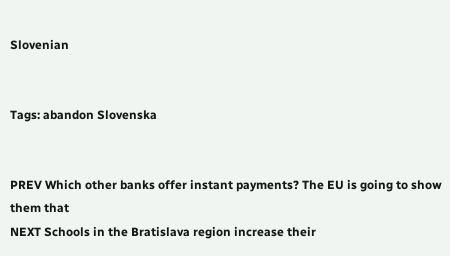Slovenian


Tags: abandon Slovenska


PREV Which other banks offer instant payments? The EU is going to show them that
NEXT Schools in the Bratislava region increase their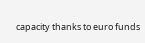capacity thanks to euro funds